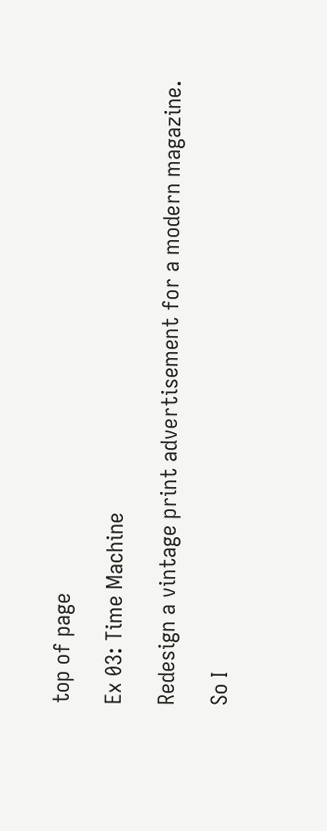top of page

Ex 03: Time Machine

Redesign a vintage print advertisement for a modern magazine.

So I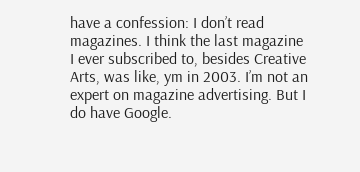have a confession: I don’t read magazines. I think the last magazine I ever subscribed to, besides Creative Arts, was like, ym in 2003. I’m not an expert on magazine advertising. But I do have Google.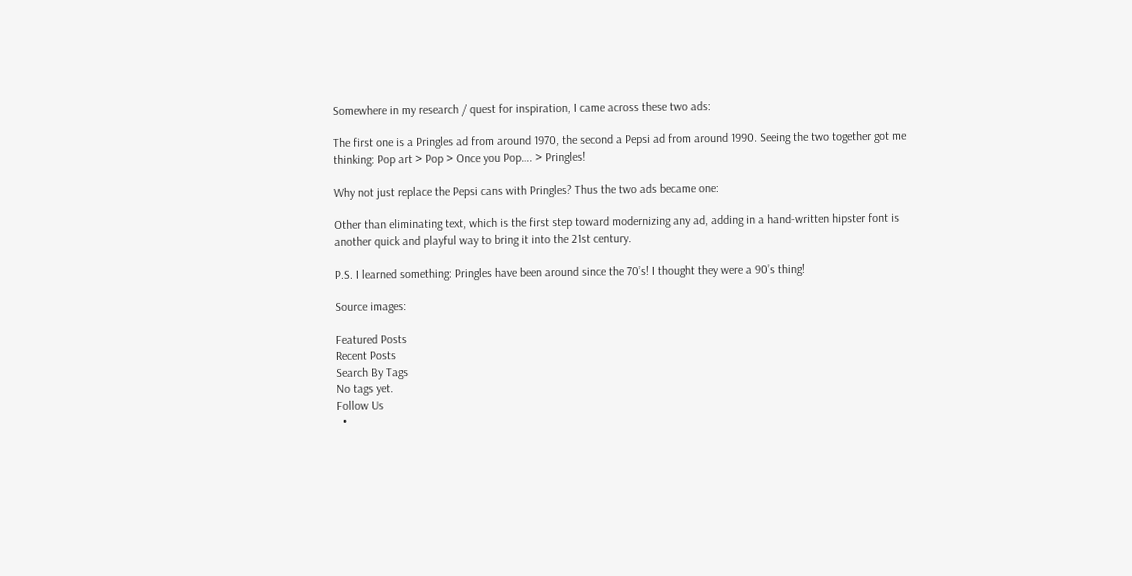Somewhere in my research / quest for inspiration, I came across these two ads:

The first one is a Pringles ad from around 1970, the second a Pepsi ad from around 1990. Seeing the two together got me thinking: Pop art > Pop > Once you Pop…. > Pringles!

Why not just replace the Pepsi cans with Pringles? Thus the two ads became one:

Other than eliminating text, which is the first step toward modernizing any ad, adding in a hand-written hipster font is another quick and playful way to bring it into the 21st century.

P.S. I learned something: Pringles have been around since the 70’s! I thought they were a 90’s thing!

Source images:

Featured Posts
Recent Posts
Search By Tags
No tags yet.
Follow Us
  •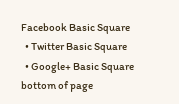Facebook Basic Square
  • Twitter Basic Square
  • Google+ Basic Square
bottom of page